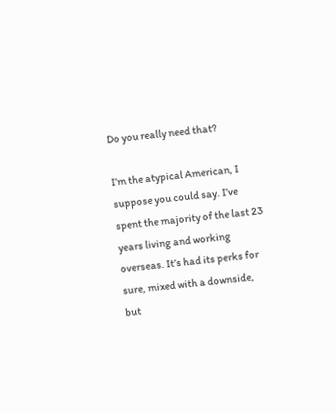Do you really need that?

I’m the atypical American, I suppose you could say. I’ve spent the majority of the last 23 years living and working overseas. It’s had its perks for sure, mixed with a downside, but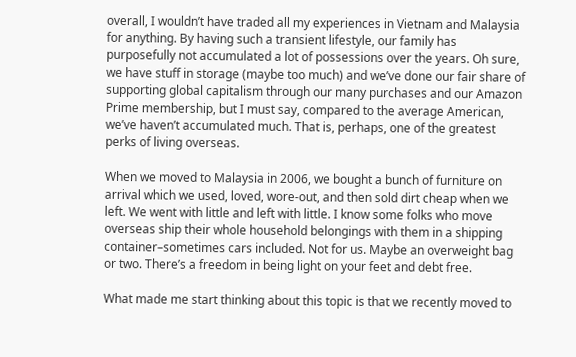overall, I wouldn’t have traded all my experiences in Vietnam and Malaysia for anything. By having such a transient lifestyle, our family has purposefully not accumulated a lot of possessions over the years. Oh sure, we have stuff in storage (maybe too much) and we’ve done our fair share of supporting global capitalism through our many purchases and our Amazon Prime membership, but I must say, compared to the average American, we’ve haven’t accumulated much. That is, perhaps, one of the greatest perks of living overseas.

When we moved to Malaysia in 2006, we bought a bunch of furniture on arrival which we used, loved, wore-out, and then sold dirt cheap when we left. We went with little and left with little. I know some folks who move overseas ship their whole household belongings with them in a shipping container–sometimes cars included. Not for us. Maybe an overweight bag or two. There’s a freedom in being light on your feet and debt free.

What made me start thinking about this topic is that we recently moved to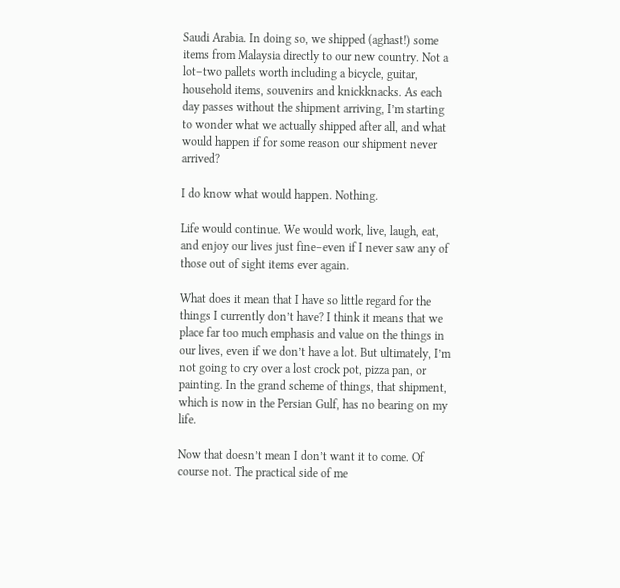Saudi Arabia. In doing so, we shipped (aghast!) some items from Malaysia directly to our new country. Not a lot–two pallets worth including a bicycle, guitar, household items, souvenirs and knickknacks. As each day passes without the shipment arriving, I’m starting to wonder what we actually shipped after all, and what would happen if for some reason our shipment never arrived?

I do know what would happen. Nothing.

Life would continue. We would work, live, laugh, eat, and enjoy our lives just fine–even if I never saw any of those out of sight items ever again.

What does it mean that I have so little regard for the things I currently don’t have? I think it means that we place far too much emphasis and value on the things in our lives, even if we don’t have a lot. But ultimately, I’m not going to cry over a lost crock pot, pizza pan, or painting. In the grand scheme of things, that shipment, which is now in the Persian Gulf, has no bearing on my life.

Now that doesn’t mean I don’t want it to come. Of course not. The practical side of me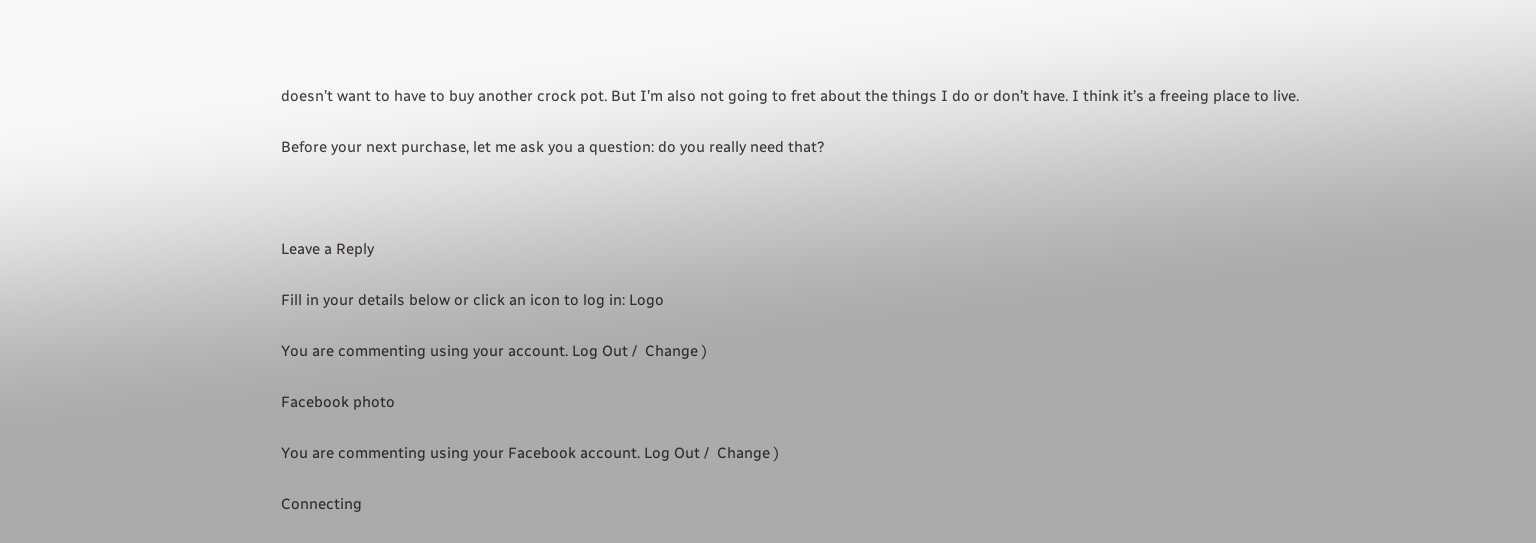doesn’t want to have to buy another crock pot. But I’m also not going to fret about the things I do or don’t have. I think it’s a freeing place to live.

Before your next purchase, let me ask you a question: do you really need that?



Leave a Reply

Fill in your details below or click an icon to log in: Logo

You are commenting using your account. Log Out /  Change )

Facebook photo

You are commenting using your Facebook account. Log Out /  Change )

Connecting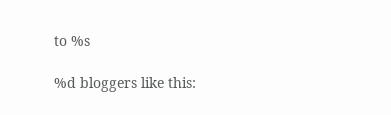to %s

%d bloggers like this: